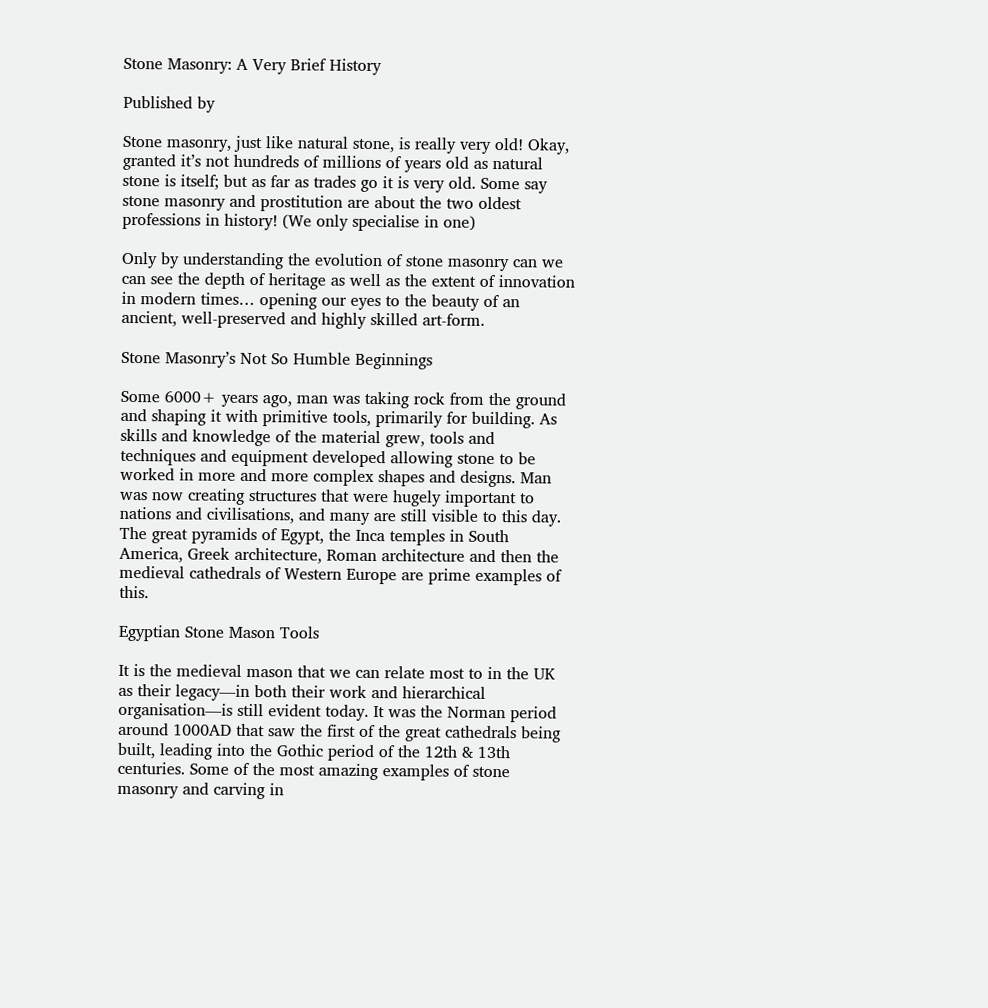Stone Masonry: A Very Brief History

Published by

Stone masonry, just like natural stone, is really very old! Okay, granted it’s not hundreds of millions of years old as natural stone is itself; but as far as trades go it is very old. Some say stone masonry and prostitution are about the two oldest professions in history! (We only specialise in one)

Only by understanding the evolution of stone masonry can we can see the depth of heritage as well as the extent of innovation in modern times… opening our eyes to the beauty of an ancient, well-preserved and highly skilled art-form.

Stone Masonry’s Not So Humble Beginnings

Some 6000+ years ago, man was taking rock from the ground and shaping it with primitive tools, primarily for building. As skills and knowledge of the material grew, tools and techniques and equipment developed allowing stone to be worked in more and more complex shapes and designs. Man was now creating structures that were hugely important to nations and civilisations, and many are still visible to this day. The great pyramids of Egypt, the Inca temples in South America, Greek architecture, Roman architecture and then the medieval cathedrals of Western Europe are prime examples of this.

Egyptian Stone Mason Tools

It is the medieval mason that we can relate most to in the UK as their legacy—in both their work and hierarchical organisation—is still evident today. It was the Norman period around 1000AD that saw the first of the great cathedrals being built, leading into the Gothic period of the 12th & 13th centuries. Some of the most amazing examples of stone masonry and carving in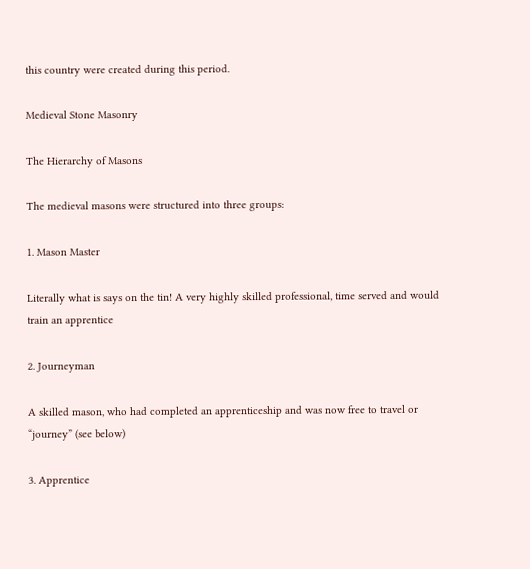this country were created during this period.

Medieval Stone Masonry

The Hierarchy of Masons

The medieval masons were structured into three groups:

1. Mason Master

Literally what is says on the tin! A very highly skilled professional, time served and would train an apprentice

2. Journeyman

A skilled mason, who had completed an apprenticeship and was now free to travel or “journey” (see below)

3. Apprentice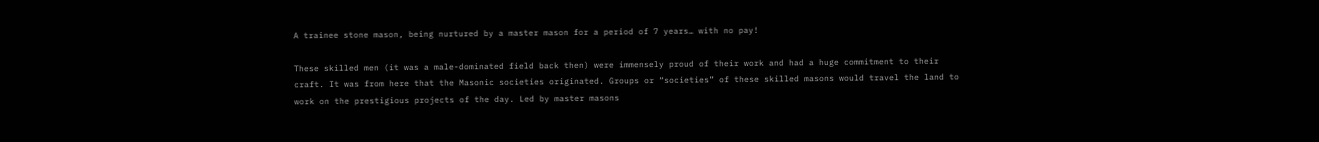A trainee stone mason, being nurtured by a master mason for a period of 7 years… with no pay!

These skilled men (it was a male-dominated field back then) were immensely proud of their work and had a huge commitment to their craft. It was from here that the Masonic societies originated. Groups or “societies” of these skilled masons would travel the land to work on the prestigious projects of the day. Led by master masons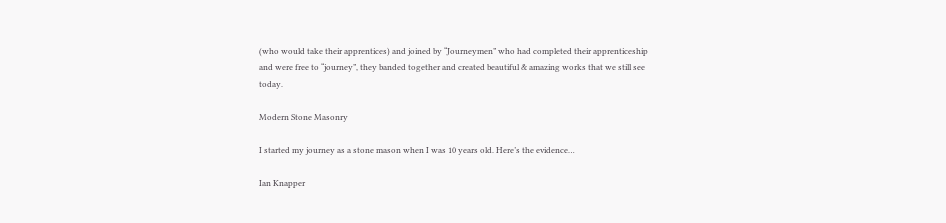(who would take their apprentices) and joined by “Journeymen” who had completed their apprenticeship and were free to “journey”, they banded together and created beautiful & amazing works that we still see today.

Modern Stone Masonry

I started my journey as a stone mason when I was 10 years old. Here’s the evidence…

Ian Knapper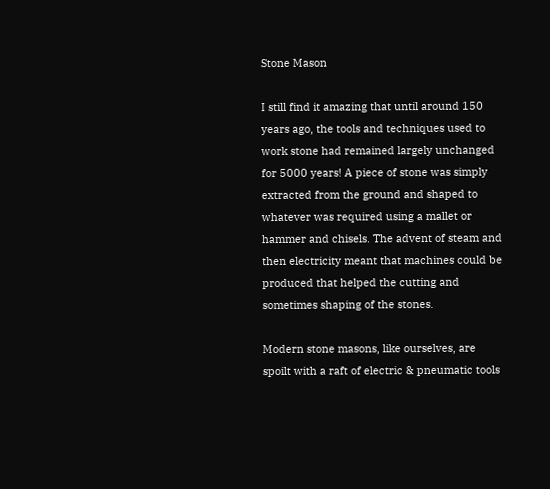Stone Mason

I still find it amazing that until around 150 years ago, the tools and techniques used to work stone had remained largely unchanged for 5000 years! A piece of stone was simply extracted from the ground and shaped to whatever was required using a mallet or hammer and chisels. The advent of steam and then electricity meant that machines could be produced that helped the cutting and sometimes shaping of the stones.

Modern stone masons, like ourselves, are spoilt with a raft of electric & pneumatic tools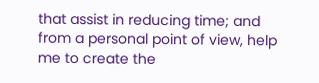that assist in reducing time; and from a personal point of view, help me to create the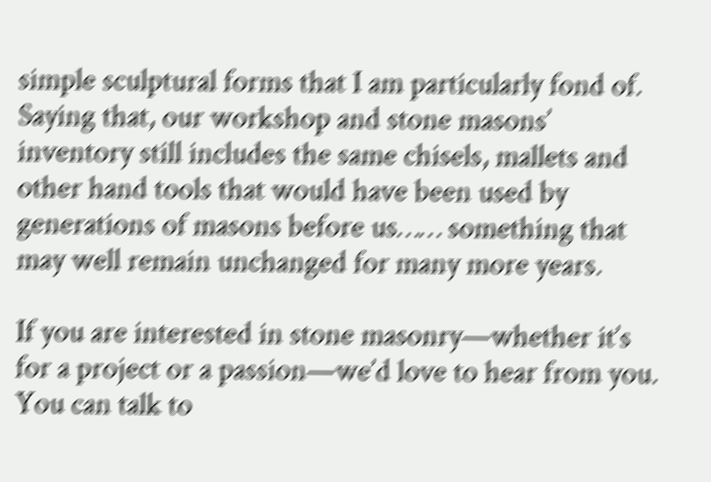simple sculptural forms that I am particularly fond of. Saying that, our workshop and stone masons’ inventory still includes the same chisels, mallets and other hand tools that would have been used by generations of masons before us…… something that may well remain unchanged for many more years.

If you are interested in stone masonry—whether it’s for a project or a passion—we’d love to hear from you. You can talk to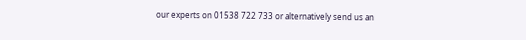our experts on 01538 722 733 or alternatively send us an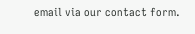email via our contact form.